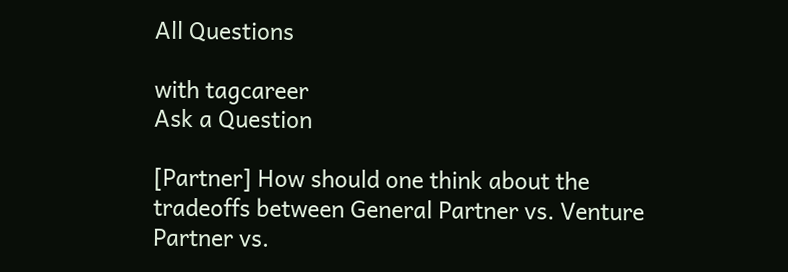All Questions

with tagcareer
Ask a Question

[Partner] How should one think about the tradeoffs between General Partner vs. Venture Partner vs.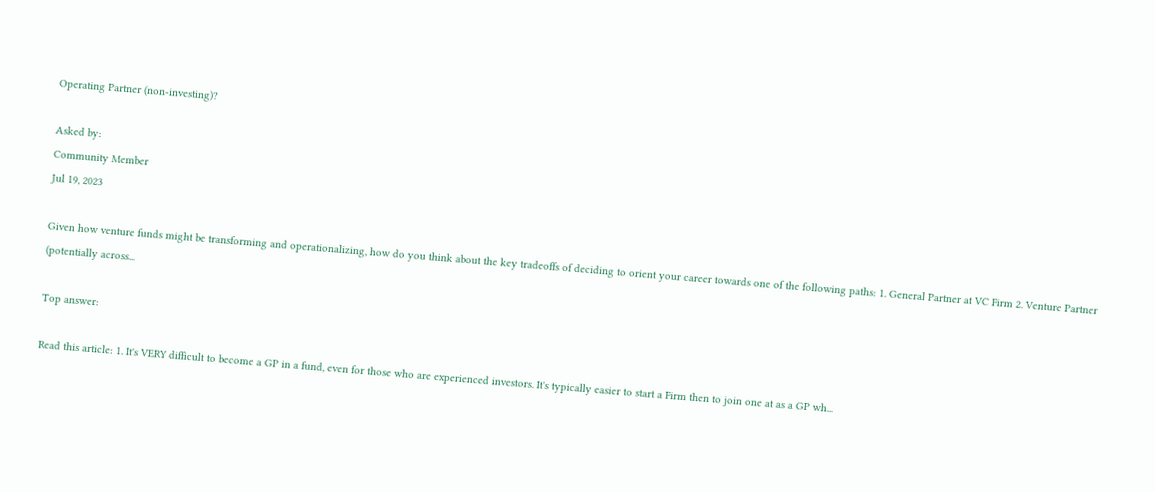Operating Partner (non-investing)?

Asked by:
Community Member
Jul 19, 2023

Given how venture funds might be transforming and operationalizing, how do you think about the key tradeoffs of deciding to orient your career towards one of the following paths: 1. General Partner at VC Firm 2. Venture Partner (potentially across...

Top answer:

Read this article: 1. It's VERY difficult to become a GP in a fund, even for those who are experienced investors. It's typically easier to start a Firm then to join one at as a GP wh...